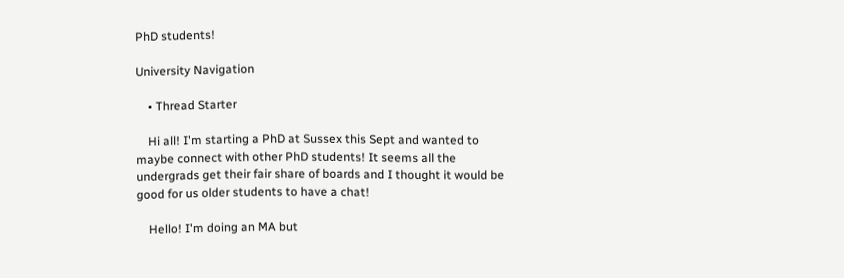PhD students!

University Navigation

    • Thread Starter

    Hi all! I'm starting a PhD at Sussex this Sept and wanted to maybe connect with other PhD students! It seems all the undergrads get their fair share of boards and I thought it would be good for us older students to have a chat!

    Hello! I'm doing an MA but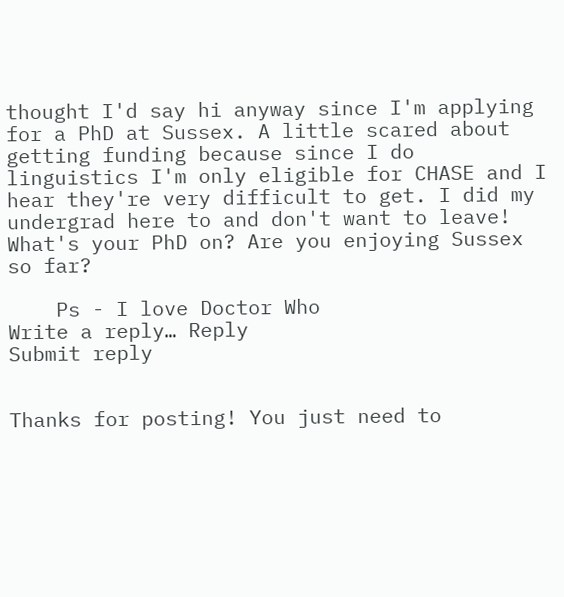thought I'd say hi anyway since I'm applying for a PhD at Sussex. A little scared about getting funding because since I do linguistics I'm only eligible for CHASE and I hear they're very difficult to get. I did my undergrad here to and don't want to leave! What's your PhD on? Are you enjoying Sussex so far?

    Ps - I love Doctor Who
Write a reply… Reply
Submit reply


Thanks for posting! You just need to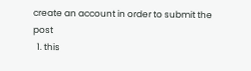create an account in order to submit the post
  1. this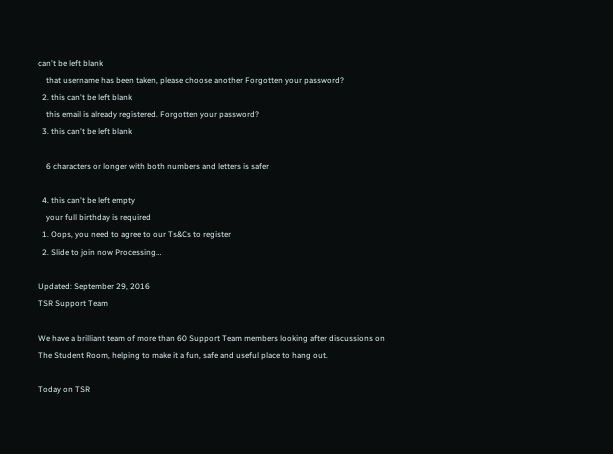can't be left blank
    that username has been taken, please choose another Forgotten your password?
  2. this can't be left blank
    this email is already registered. Forgotten your password?
  3. this can't be left blank

    6 characters or longer with both numbers and letters is safer

  4. this can't be left empty
    your full birthday is required
  1. Oops, you need to agree to our Ts&Cs to register
  2. Slide to join now Processing…

Updated: September 29, 2016
TSR Support Team

We have a brilliant team of more than 60 Support Team members looking after discussions on The Student Room, helping to make it a fun, safe and useful place to hang out.

Today on TSR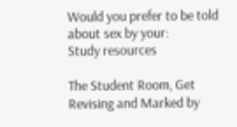Would you prefer to be told about sex by your:
Study resources

The Student Room, Get Revising and Marked by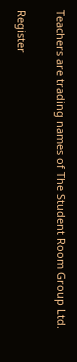Teachers are trading names of The Student Room Group Ltd.

Register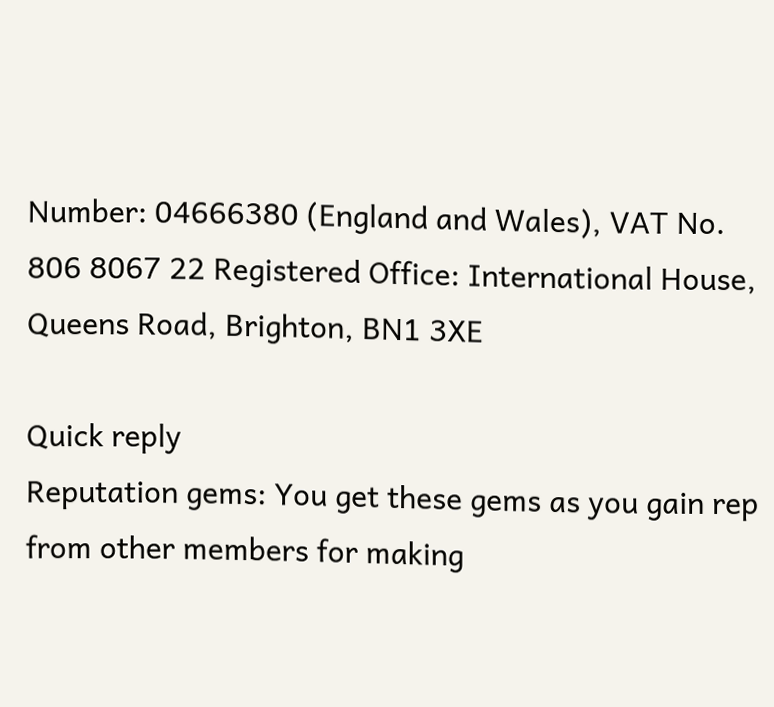Number: 04666380 (England and Wales), VAT No. 806 8067 22 Registered Office: International House, Queens Road, Brighton, BN1 3XE

Quick reply
Reputation gems: You get these gems as you gain rep from other members for making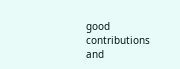good contributions and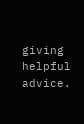giving helpful advice.